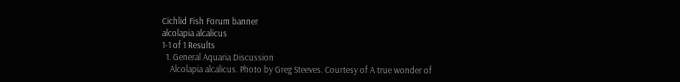Cichlid Fish Forum banner
alcolapia alcalicus
1-1 of 1 Results
  1. General Aquaria Discussion
    Alcolapia alcalicus. Photo by Greg Steeves. Courtesy of A true wonder of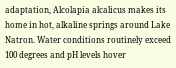adaptation, Alcolapia alcalicus makes its home in hot, alkaline springs around Lake Natron. Water conditions routinely exceed 100 degrees and pH levels hover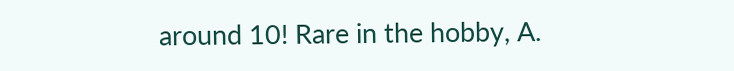around 10! Rare in the hobby, A.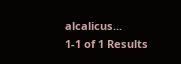alcalicus...
1-1 of 1 Results